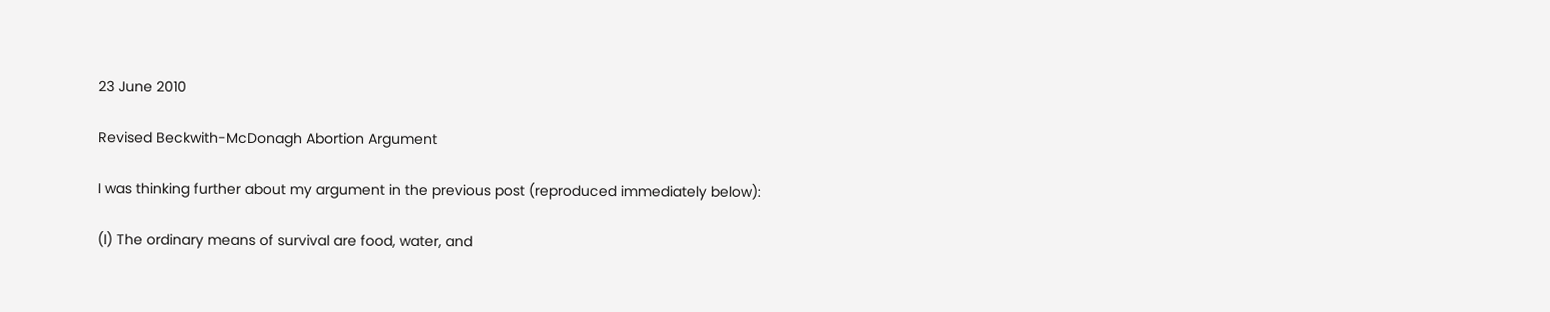23 June 2010

Revised Beckwith-McDonagh Abortion Argument

I was thinking further about my argument in the previous post (reproduced immediately below):

(I) The ordinary means of survival are food, water, and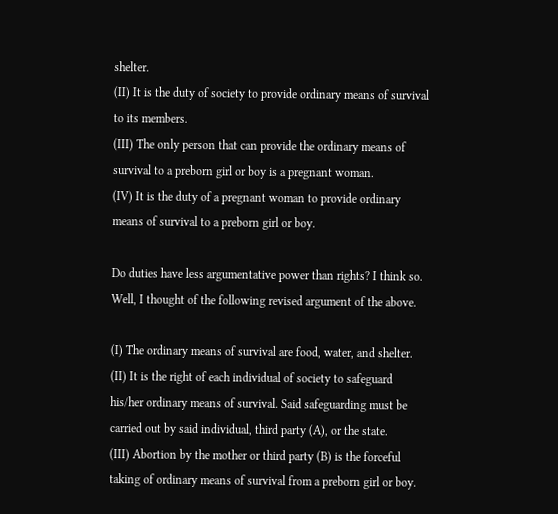shelter.
(II) It is the duty of society to provide ordinary means of survival to its members.
(III) The only person that can provide the ordinary means of survival to a preborn girl or boy is a pregnant woman.
(IV) It is the duty of a pregnant woman to provide ordinary means of survival to a preborn girl or boy.

Do duties have less argumentative power than rights? I think so. Well, I thought of the following revised argument of the above.

(I) The ordinary means of survival are food, water, and shelter.
(II) It is the right of each individual of society to safeguard his/her ordinary means of survival. Said safeguarding must be carried out by said individual, third party (A), or the state.
(III) Abortion by the mother or third party (B) is the forceful taking of ordinary means of survival from a preborn girl or boy.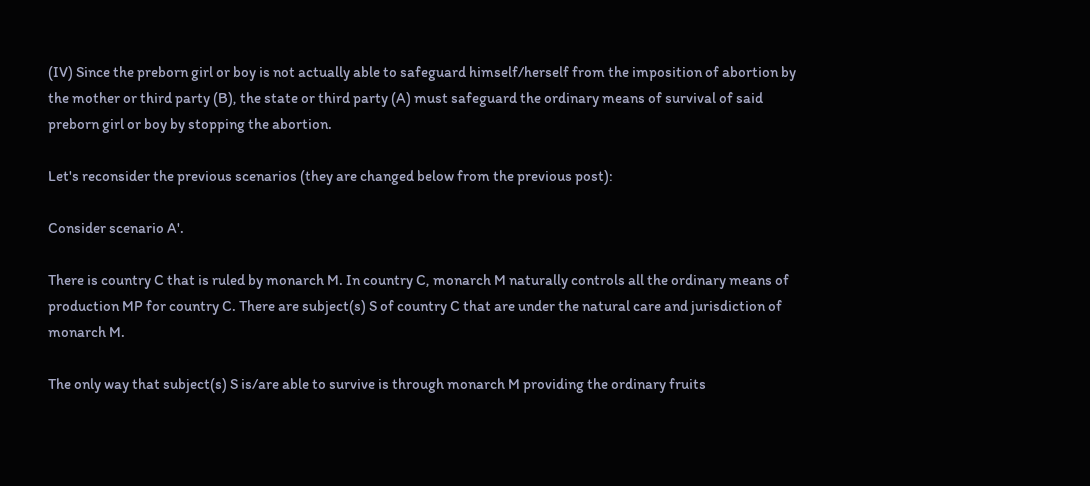(IV) Since the preborn girl or boy is not actually able to safeguard himself/herself from the imposition of abortion by the mother or third party (B), the state or third party (A) must safeguard the ordinary means of survival of said preborn girl or boy by stopping the abortion.

Let's reconsider the previous scenarios (they are changed below from the previous post):

Consider scenario A'.

There is country C that is ruled by monarch M. In country C, monarch M naturally controls all the ordinary means of production MP for country C. There are subject(s) S of country C that are under the natural care and jurisdiction of monarch M.

The only way that subject(s) S is/are able to survive is through monarch M providing the ordinary fruits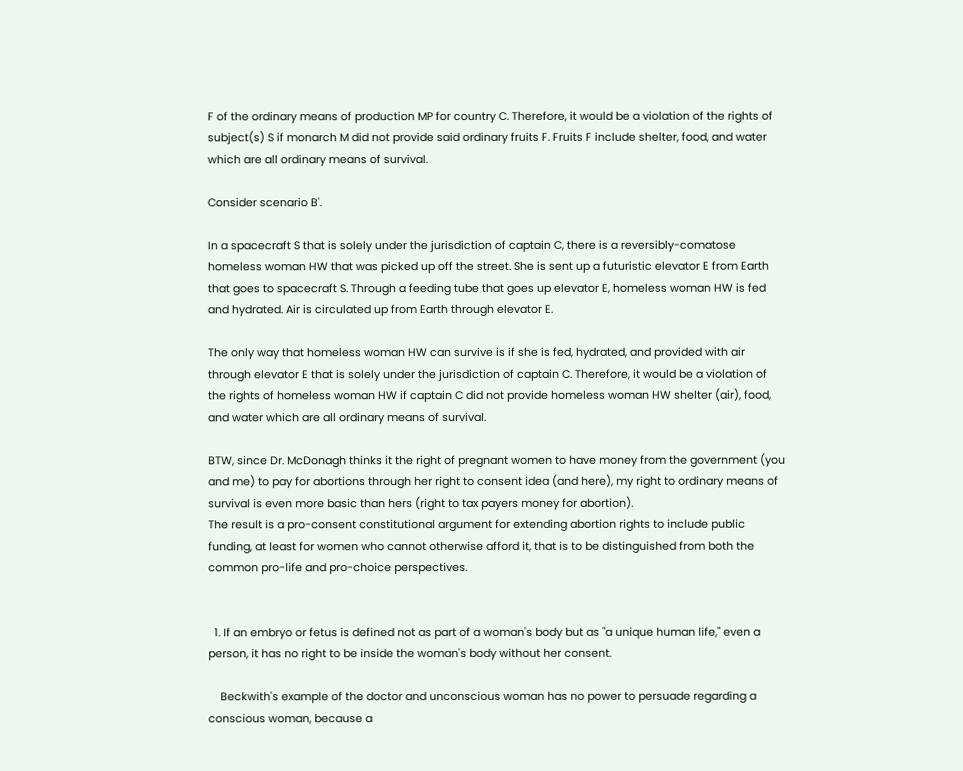F of the ordinary means of production MP for country C. Therefore, it would be a violation of the rights of subject(s) S if monarch M did not provide said ordinary fruits F. Fruits F include shelter, food, and water which are all ordinary means of survival.

Consider scenario B'.

In a spacecraft S that is solely under the jurisdiction of captain C, there is a reversibly-comatose homeless woman HW that was picked up off the street. She is sent up a futuristic elevator E from Earth that goes to spacecraft S. Through a feeding tube that goes up elevator E, homeless woman HW is fed and hydrated. Air is circulated up from Earth through elevator E.

The only way that homeless woman HW can survive is if she is fed, hydrated, and provided with air through elevator E that is solely under the jurisdiction of captain C. Therefore, it would be a violation of the rights of homeless woman HW if captain C did not provide homeless woman HW shelter (air), food, and water which are all ordinary means of survival.

BTW, since Dr. McDonagh thinks it the right of pregnant women to have money from the government (you and me) to pay for abortions through her right to consent idea (and here), my right to ordinary means of survival is even more basic than hers (right to tax payers money for abortion).
The result is a pro-consent constitutional argument for extending abortion rights to include public funding, at least for women who cannot otherwise afford it, that is to be distinguished from both the common pro-life and pro-choice perspectives.


  1. If an embryo or fetus is defined not as part of a woman's body but as "a unique human life," even a person, it has no right to be inside the woman's body without her consent.

    Beckwith's example of the doctor and unconscious woman has no power to persuade regarding a conscious woman, because a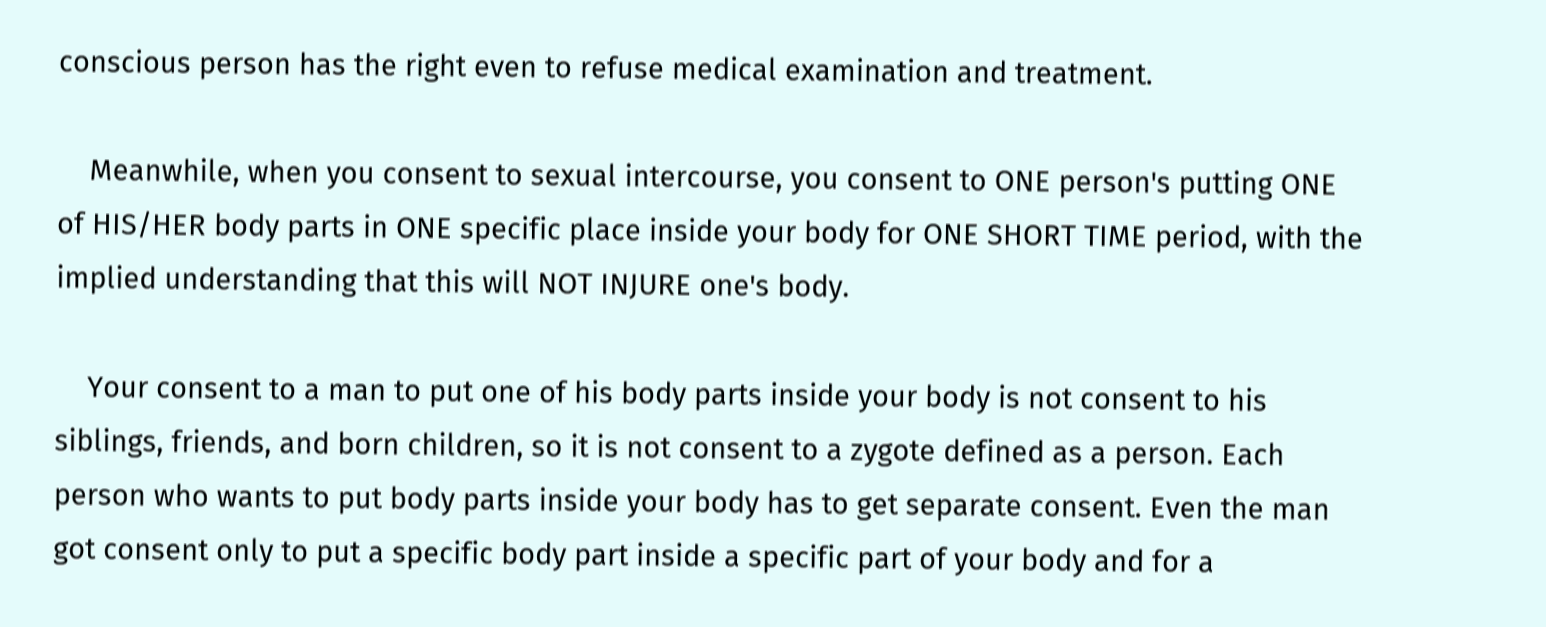conscious person has the right even to refuse medical examination and treatment.

    Meanwhile, when you consent to sexual intercourse, you consent to ONE person's putting ONE of HIS/HER body parts in ONE specific place inside your body for ONE SHORT TIME period, with the implied understanding that this will NOT INJURE one's body.

    Your consent to a man to put one of his body parts inside your body is not consent to his siblings, friends, and born children, so it is not consent to a zygote defined as a person. Each person who wants to put body parts inside your body has to get separate consent. Even the man got consent only to put a specific body part inside a specific part of your body and for a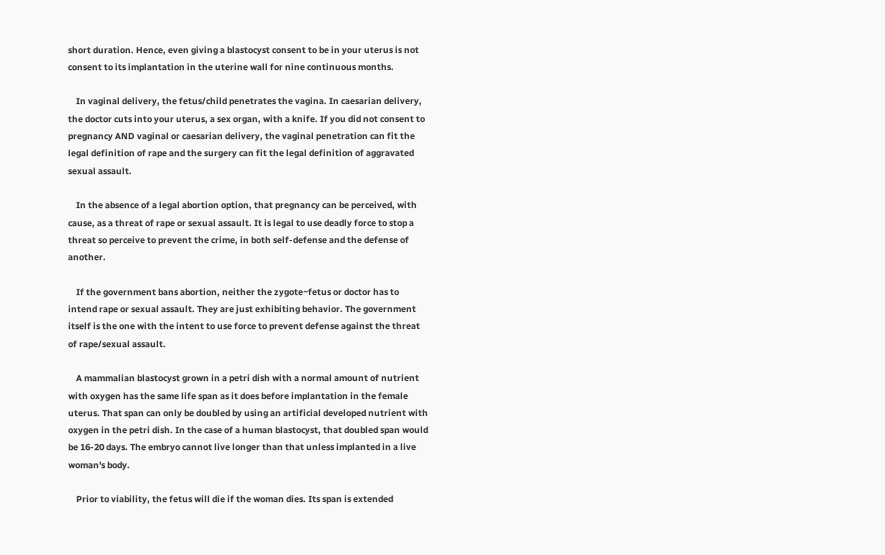short duration. Hence, even giving a blastocyst consent to be in your uterus is not consent to its implantation in the uterine wall for nine continuous months.

    In vaginal delivery, the fetus/child penetrates the vagina. In caesarian delivery, the doctor cuts into your uterus, a sex organ, with a knife. If you did not consent to pregnancy AND vaginal or caesarian delivery, the vaginal penetration can fit the legal definition of rape and the surgery can fit the legal definition of aggravated sexual assault.

    In the absence of a legal abortion option, that pregnancy can be perceived, with cause, as a threat of rape or sexual assault. It is legal to use deadly force to stop a threat so perceive to prevent the crime, in both self-defense and the defense of another.

    If the government bans abortion, neither the zygote~fetus or doctor has to intend rape or sexual assault. They are just exhibiting behavior. The government itself is the one with the intent to use force to prevent defense against the threat of rape/sexual assault.

    A mammalian blastocyst grown in a petri dish with a normal amount of nutrient with oxygen has the same life span as it does before implantation in the female uterus. That span can only be doubled by using an artificial developed nutrient with oxygen in the petri dish. In the case of a human blastocyst, that doubled span would be 16-20 days. The embryo cannot live longer than that unless implanted in a live woman's body.

    Prior to viability, the fetus will die if the woman dies. Its span is extended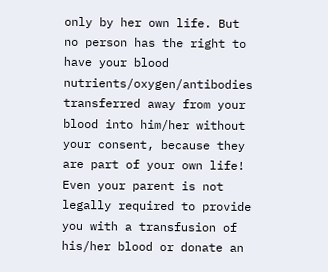only by her own life. But no person has the right to have your blood nutrients/oxygen/antibodies transferred away from your blood into him/her without your consent, because they are part of your own life! Even your parent is not legally required to provide you with a transfusion of his/her blood or donate an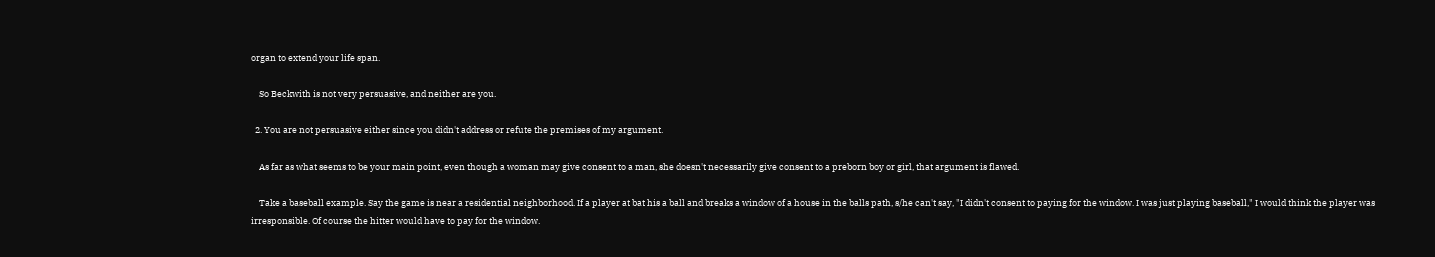organ to extend your life span.

    So Beckwith is not very persuasive, and neither are you.

  2. You are not persuasive either since you didn't address or refute the premises of my argument.

    As far as what seems to be your main point, even though a woman may give consent to a man, she doesn't necessarily give consent to a preborn boy or girl, that argument is flawed.

    Take a baseball example. Say the game is near a residential neighborhood. If a player at bat his a ball and breaks a window of a house in the balls path, s/he can't say, "I didn't consent to paying for the window. I was just playing baseball," I would think the player was irresponsible. Of course the hitter would have to pay for the window.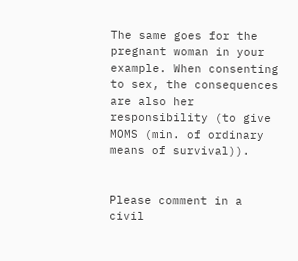The same goes for the pregnant woman in your example. When consenting to sex, the consequences are also her responsibility (to give MOMS (min. of ordinary means of survival)).


Please comment in a civil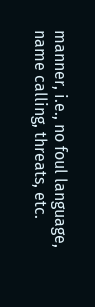manner, i.e., no foul language, name calling, threats, etc.